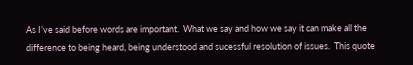As I’ve said before words are important.  What we say and how we say it can make all the difference to being heard, being understood and sucessful resolution of issues.  This quote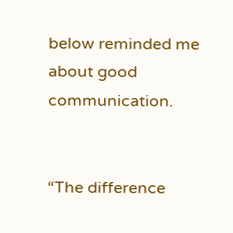below reminded me about good communication.


“The difference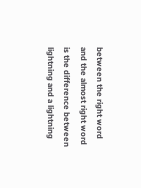between the right word and the almost right word is the difference between lightning and a lightning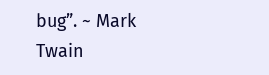bug”. ~ Mark Twain